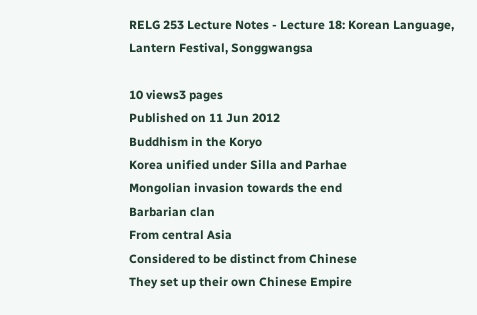RELG 253 Lecture Notes - Lecture 18: Korean Language, Lantern Festival, Songgwangsa

10 views3 pages
Published on 11 Jun 2012
Buddhism in the Koryo
Korea unified under Silla and Parhae
Mongolian invasion towards the end
Barbarian clan
From central Asia
Considered to be distinct from Chinese
They set up their own Chinese Empire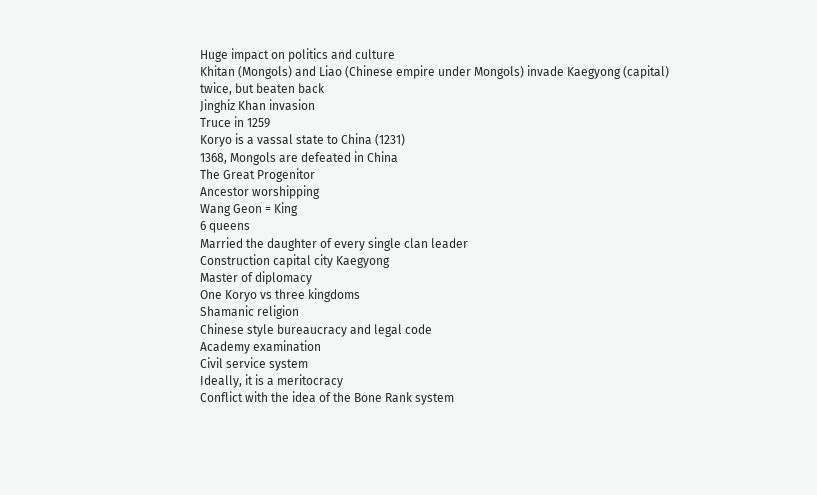Huge impact on politics and culture
Khitan (Mongols) and Liao (Chinese empire under Mongols) invade Kaegyong (capital)
twice, but beaten back
Jinghiz Khan invasion
Truce in 1259
Koryo is a vassal state to China (1231)
1368, Mongols are defeated in China
The Great Progenitor
Ancestor worshipping
Wang Geon = King
6 queens
Married the daughter of every single clan leader
Construction capital city Kaegyong
Master of diplomacy
One Koryo vs three kingdoms
Shamanic religion
Chinese style bureaucracy and legal code
Academy examination
Civil service system
Ideally, it is a meritocracy
Conflict with the idea of the Bone Rank system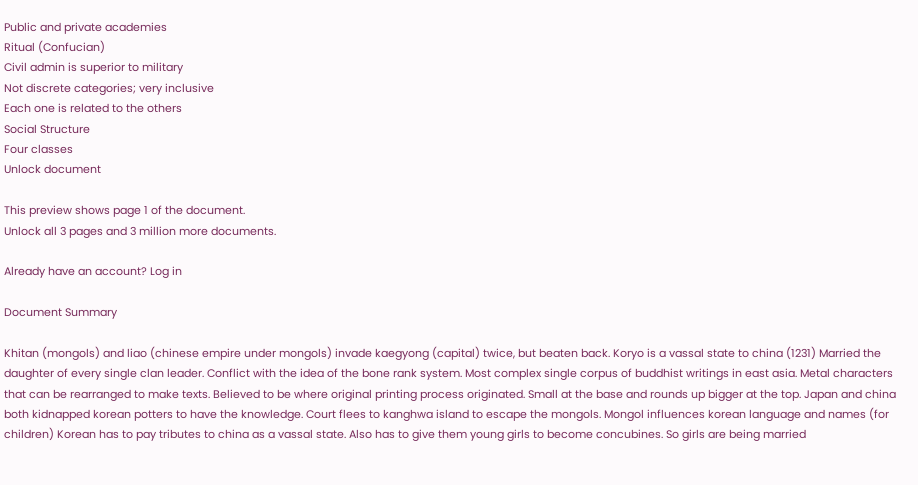Public and private academies
Ritual (Confucian)
Civil admin is superior to military
Not discrete categories; very inclusive
Each one is related to the others
Social Structure
Four classes
Unlock document

This preview shows page 1 of the document.
Unlock all 3 pages and 3 million more documents.

Already have an account? Log in

Document Summary

Khitan (mongols) and liao (chinese empire under mongols) invade kaegyong (capital) twice, but beaten back. Koryo is a vassal state to china (1231) Married the daughter of every single clan leader. Conflict with the idea of the bone rank system. Most complex single corpus of buddhist writings in east asia. Metal characters that can be rearranged to make texts. Believed to be where original printing process originated. Small at the base and rounds up bigger at the top. Japan and china both kidnapped korean potters to have the knowledge. Court flees to kanghwa island to escape the mongols. Mongol influences korean language and names (for children) Korean has to pay tributes to china as a vassal state. Also has to give them young girls to become concubines. So girls are being married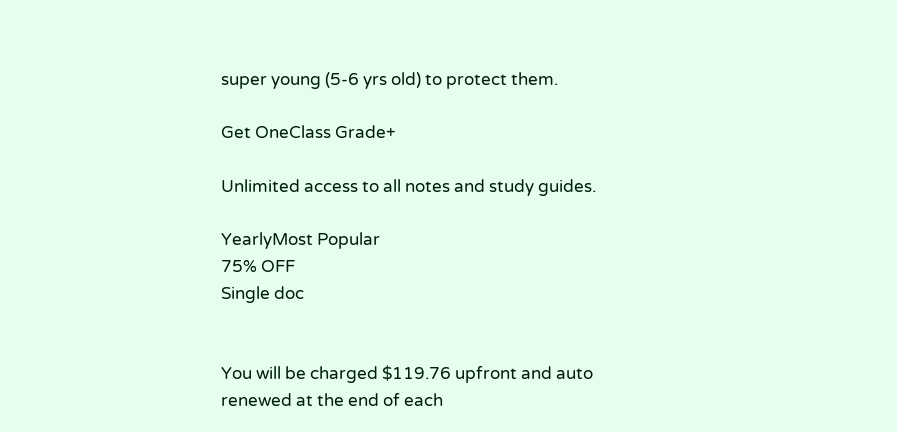super young (5-6 yrs old) to protect them.

Get OneClass Grade+

Unlimited access to all notes and study guides.

YearlyMost Popular
75% OFF
Single doc


You will be charged $119.76 upfront and auto renewed at the end of each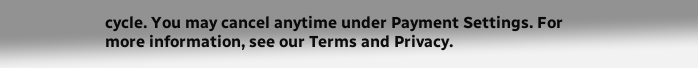cycle. You may cancel anytime under Payment Settings. For more information, see our Terms and Privacy.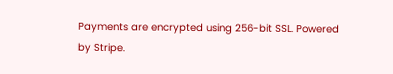Payments are encrypted using 256-bit SSL. Powered by Stripe.